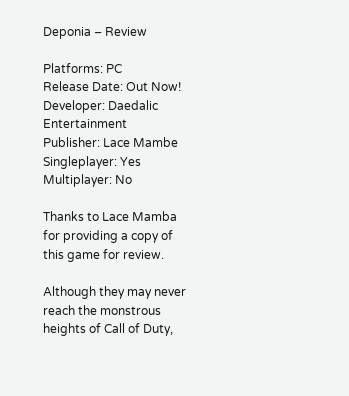Deponia – Review

Platforms: PC
Release Date: Out Now!
Developer: Daedalic Entertainment
Publisher: Lace Mambe
Singleplayer: Yes
Multiplayer: No

Thanks to Lace Mamba for providing a copy of this game for review.

Although they may never reach the monstrous heights of Call of Duty,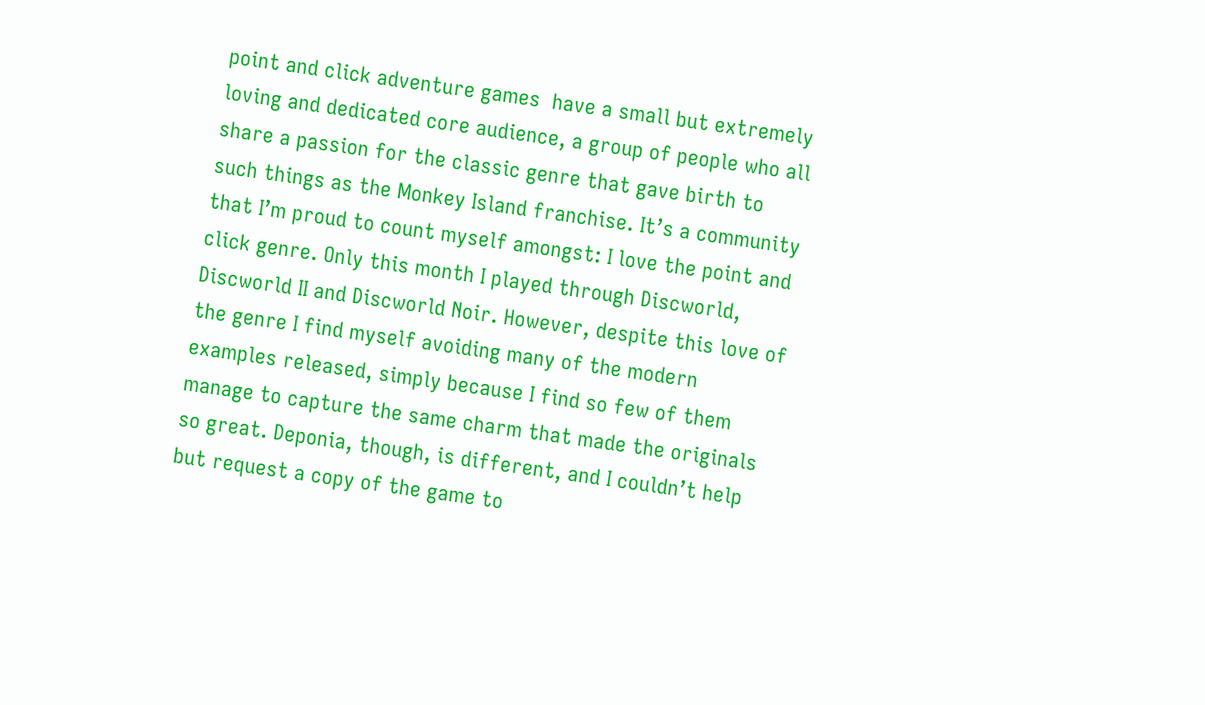point and click adventure games  have a small but extremely loving and dedicated core audience, a group of people who all share a passion for the classic genre that gave birth to such things as the Monkey Island franchise. It’s a community that I’m proud to count myself amongst: I love the point and click genre. Only this month I played through Discworld, Discworld II and Discworld Noir. However, despite this love of the genre I find myself avoiding many of the modern examples released, simply because I find so few of them manage to capture the same charm that made the originals so great. Deponia, though, is different, and I couldn’t help but request a copy of the game to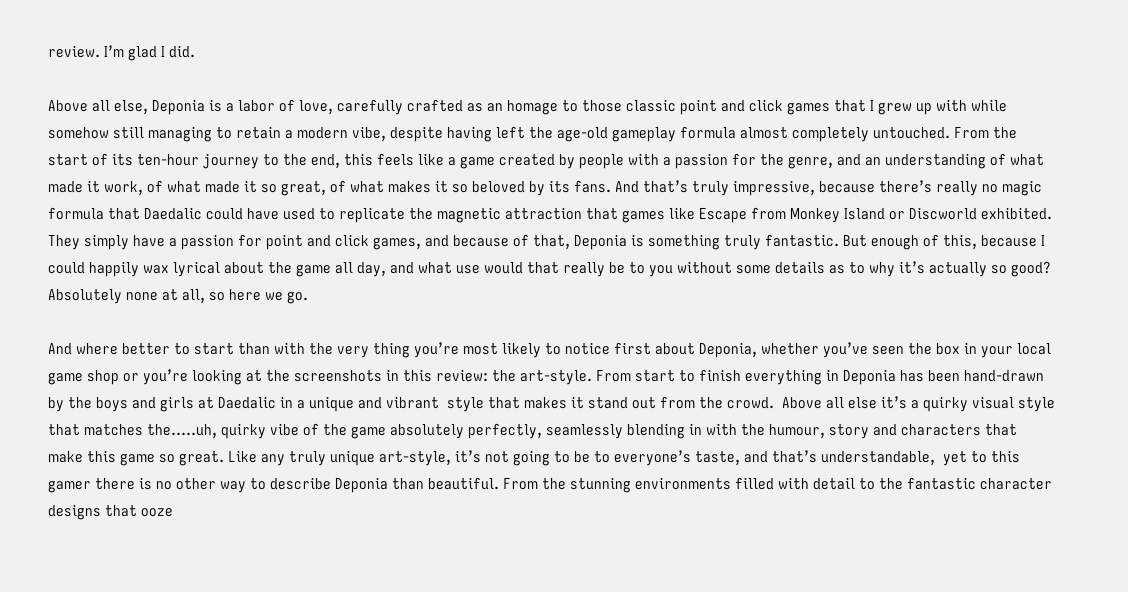review. I’m glad I did.

Above all else, Deponia is a labor of love, carefully crafted as an homage to those classic point and click games that I grew up with while somehow still managing to retain a modern vibe, despite having left the age-old gameplay formula almost completely untouched. From the start of its ten-hour journey to the end, this feels like a game created by people with a passion for the genre, and an understanding of what made it work, of what made it so great, of what makes it so beloved by its fans. And that’s truly impressive, because there’s really no magic formula that Daedalic could have used to replicate the magnetic attraction that games like Escape from Monkey Island or Discworld exhibited. They simply have a passion for point and click games, and because of that, Deponia is something truly fantastic. But enough of this, because I could happily wax lyrical about the game all day, and what use would that really be to you without some details as to why it’s actually so good? Absolutely none at all, so here we go.

And where better to start than with the very thing you’re most likely to notice first about Deponia, whether you’ve seen the box in your local game shop or you’re looking at the screenshots in this review: the art-style. From start to finish everything in Deponia has been hand-drawn by the boys and girls at Daedalic in a unique and vibrant  style that makes it stand out from the crowd.  Above all else it’s a quirky visual style that matches the…..uh, quirky vibe of the game absolutely perfectly, seamlessly blending in with the humour, story and characters that make this game so great. Like any truly unique art-style, it’s not going to be to everyone’s taste, and that’s understandable,  yet to this gamer there is no other way to describe Deponia than beautiful. From the stunning environments filled with detail to the fantastic character designs that ooze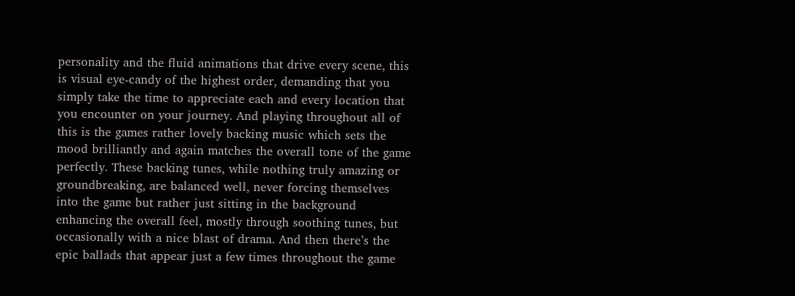personality and the fluid animations that drive every scene, this is visual eye-candy of the highest order, demanding that you simply take the time to appreciate each and every location that you encounter on your journey. And playing throughout all of this is the games rather lovely backing music which sets the mood brilliantly and again matches the overall tone of the game perfectly. These backing tunes, while nothing truly amazing or groundbreaking, are balanced well, never forcing themselves into the game but rather just sitting in the background enhancing the overall feel, mostly through soothing tunes, but occasionally with a nice blast of drama. And then there’s the epic ballads that appear just a few times throughout the game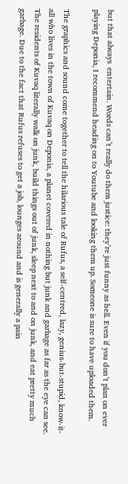but that always  entertain. Words can’t really do them justice: they’re just funny as hell. Even if you don’t plan on ever playing Deponia, I recommend heading on to Youtube and looking them up. Someone is sure to have uploaded them.

The graphics and sound come together to tell the hilarious tale of Rufus, a self-centred, lazy, genius-but-stupid, know-it-all who lives in the town of Kuvaq on Deponia, a planet covered in nothing but junk and garbage as far as the eye can see. The residents of Kuvaq literally walk on junk, build things out of junk, sleep next to and on junk, and eat pretty much garbage. Due to the fact that Rufus refuses to get a job, lounges around and is generally a pain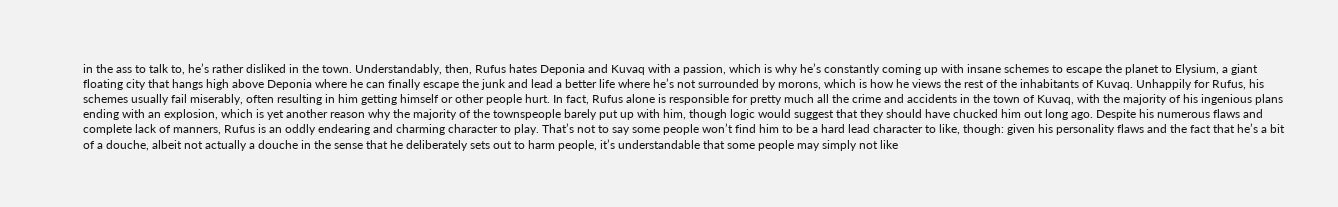in the ass to talk to, he’s rather disliked in the town. Understandably, then, Rufus hates Deponia and Kuvaq with a passion, which is why he’s constantly coming up with insane schemes to escape the planet to Elysium, a giant floating city that hangs high above Deponia where he can finally escape the junk and lead a better life where he’s not surrounded by morons, which is how he views the rest of the inhabitants of Kuvaq. Unhappily for Rufus, his schemes usually fail miserably, often resulting in him getting himself or other people hurt. In fact, Rufus alone is responsible for pretty much all the crime and accidents in the town of Kuvaq, with the majority of his ingenious plans ending with an explosion, which is yet another reason why the majority of the townspeople barely put up with him, though logic would suggest that they should have chucked him out long ago. Despite his numerous flaws and complete lack of manners, Rufus is an oddly endearing and charming character to play. That’s not to say some people won’t find him to be a hard lead character to like, though: given his personality flaws and the fact that he’s a bit of a douche, albeit not actually a douche in the sense that he deliberately sets out to harm people, it’s understandable that some people may simply not like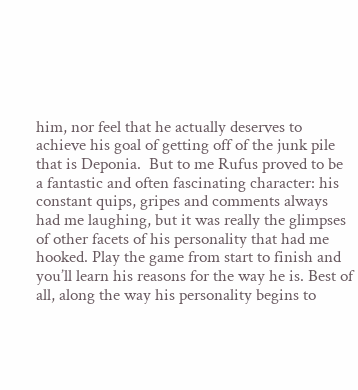him, nor feel that he actually deserves to achieve his goal of getting off of the junk pile that is Deponia.  But to me Rufus proved to be a fantastic and often fascinating character: his constant quips, gripes and comments always had me laughing, but it was really the glimpses of other facets of his personality that had me hooked. Play the game from start to finish and you’ll learn his reasons for the way he is. Best of all, along the way his personality begins to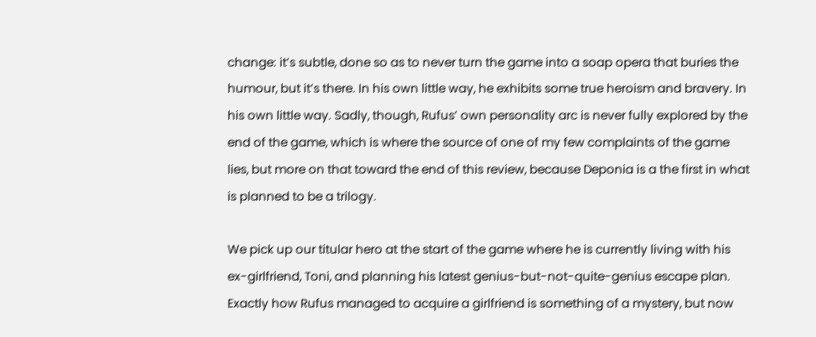change: it’s subtle, done so as to never turn the game into a soap opera that buries the humour, but it’s there. In his own little way, he exhibits some true heroism and bravery. In his own little way. Sadly, though, Rufus’ own personality arc is never fully explored by the end of the game, which is where the source of one of my few complaints of the game lies, but more on that toward the end of this review, because Deponia is a the first in what is planned to be a trilogy.

We pick up our titular hero at the start of the game where he is currently living with his ex-girlfriend, Toni, and planning his latest genius-but-not-quite-genius escape plan. Exactly how Rufus managed to acquire a girlfriend is something of a mystery, but now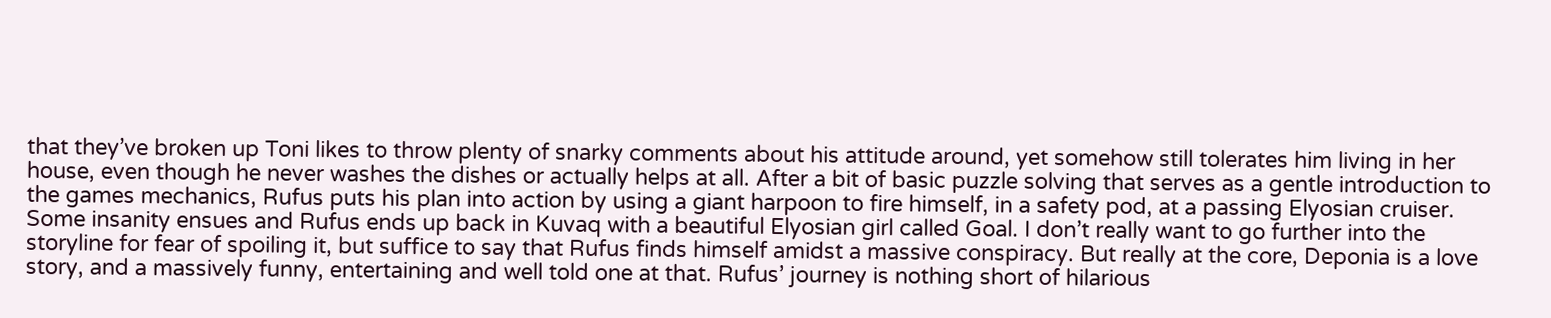that they’ve broken up Toni likes to throw plenty of snarky comments about his attitude around, yet somehow still tolerates him living in her house, even though he never washes the dishes or actually helps at all. After a bit of basic puzzle solving that serves as a gentle introduction to the games mechanics, Rufus puts his plan into action by using a giant harpoon to fire himself, in a safety pod, at a passing Elyosian cruiser. Some insanity ensues and Rufus ends up back in Kuvaq with a beautiful Elyosian girl called Goal. I don’t really want to go further into the storyline for fear of spoiling it, but suffice to say that Rufus finds himself amidst a massive conspiracy. But really at the core, Deponia is a love story, and a massively funny, entertaining and well told one at that. Rufus’ journey is nothing short of hilarious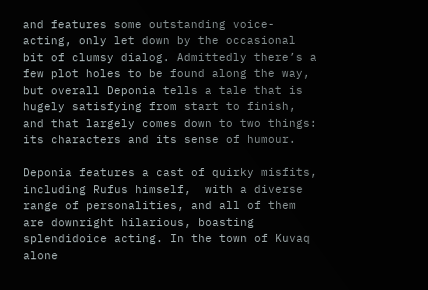and features some outstanding voice-acting, only let down by the occasional bit of clumsy dialog. Admittedly there’s a few plot holes to be found along the way, but overall Deponia tells a tale that is hugely satisfying from start to finish, and that largely comes down to two things: its characters and its sense of humour.

Deponia features a cast of quirky misfits, including Rufus himself,  with a diverse range of personalities, and all of them are downright hilarious, boasting  splendidoice acting. In the town of Kuvaq alone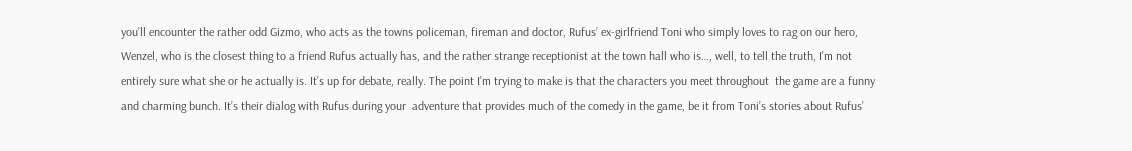you’ll encounter the rather odd Gizmo, who acts as the towns policeman, fireman and doctor, Rufus’ ex-girlfriend Toni who simply loves to rag on our hero, Wenzel, who is the closest thing to a friend Rufus actually has, and the rather strange receptionist at the town hall who is…, well, to tell the truth, I’m not entirely sure what she or he actually is. It’s up for debate, really. The point I’m trying to make is that the characters you meet throughout  the game are a funny and charming bunch. It’s their dialog with Rufus during your  adventure that provides much of the comedy in the game, be it from Toni’s stories about Rufus’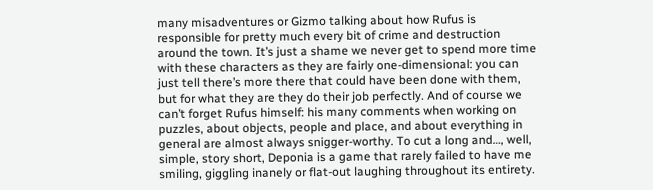many misadventures or Gizmo talking about how Rufus is responsible for pretty much every bit of crime and destruction around the town. It’s just a shame we never get to spend more time with these characters as they are fairly one-dimensional: you can just tell there’s more there that could have been done with them, but for what they are they do their job perfectly. And of course we can’t forget Rufus himself: his many comments when working on puzzles, about objects, people and place, and about everything in general are almost always snigger-worthy. To cut a long and…, well, simple, story short, Deponia is a game that rarely failed to have me smiling, giggling inanely or flat-out laughing throughout its entirety.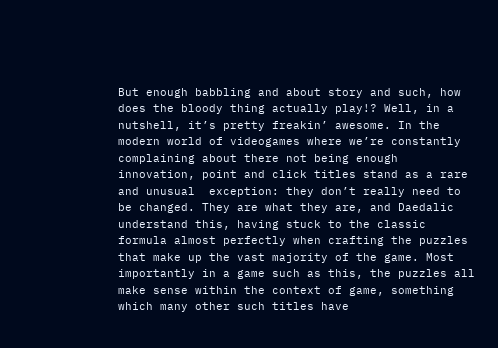But enough babbling and about story and such, how does the bloody thing actually play!? Well, in a nutshell, it’s pretty freakin’ awesome. In the modern world of videogames where we’re constantly complaining about there not being enough innovation, point and click titles stand as a rare and unusual  exception: they don’t really need to be changed. They are what they are, and Daedalic understand this, having stuck to the classic formula almost perfectly when crafting the puzzles that make up the vast majority of the game. Most importantly in a game such as this, the puzzles all make sense within the context of game, something which many other such titles have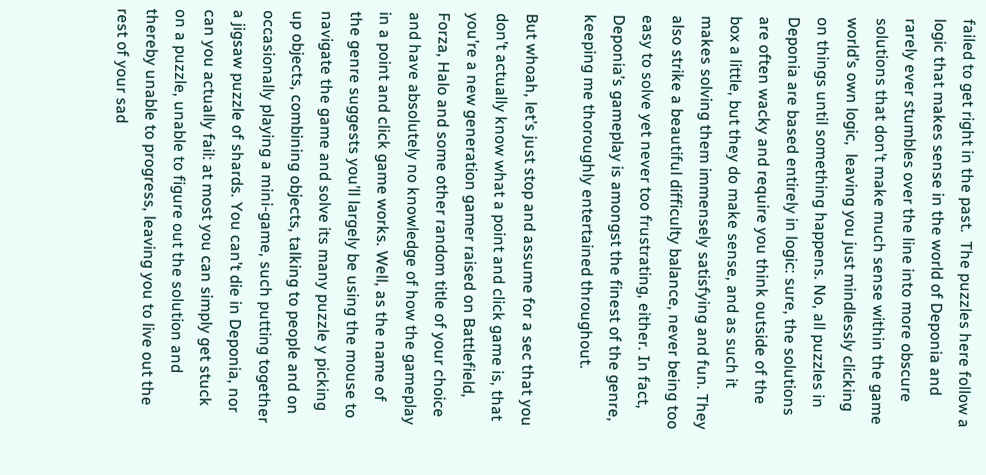failed to get right in the past.  The puzzles here follow a logic that makes sense in the world of Deponia and rarely ever stumbles over the line into more obscure solutions that don’t make much sense within the game world’s own logic,  leaving you just mindlessly clicking on things until something happens. No, all puzzles in Deponia are based entirely in logic: sure, the solutions are often wacky and require you think outside of the box a little, but they do make sense, and as such it makes solving them immensely satisfying and fun. They also strike a beautiful difficulty balance, never being too easy to solve yet never too frustrating, either. In fact, Deponia’s gameplay is amongst the finest of the genre, keeping me thoroughly entertained throughout.

But whoah, let’s just stop and assume for a sec that you don’t actually know what a point and click game is, that you’re a new generation gamer raised on Battlefield, Forza, Halo and some other random title of your choice and have absolutely no knowledge of how the gameplay in a point and click game works. Well, as the name of the genre suggests you’ll largely be using the mouse to navigate the game and solve its many puzzle y picking up objects, combining objects, talking to people and on occasionally playing a mini-game, such putting together a jigsaw puzzle of shards. You can’t die in Deponia, nor can you actually fail: at most you can simply get stuck on a puzzle, unable to figure out the solution and thereby unable to progress, leaving you to live out the rest of your sad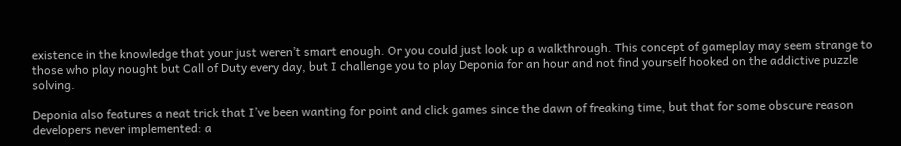existence in the knowledge that your just weren’t smart enough. Or you could just look up a walkthrough. This concept of gameplay may seem strange to those who play nought but Call of Duty every day, but I challenge you to play Deponia for an hour and not find yourself hooked on the addictive puzzle solving.

Deponia also features a neat trick that I’ve been wanting for point and click games since the dawn of freaking time, but that for some obscure reason developers never implemented: a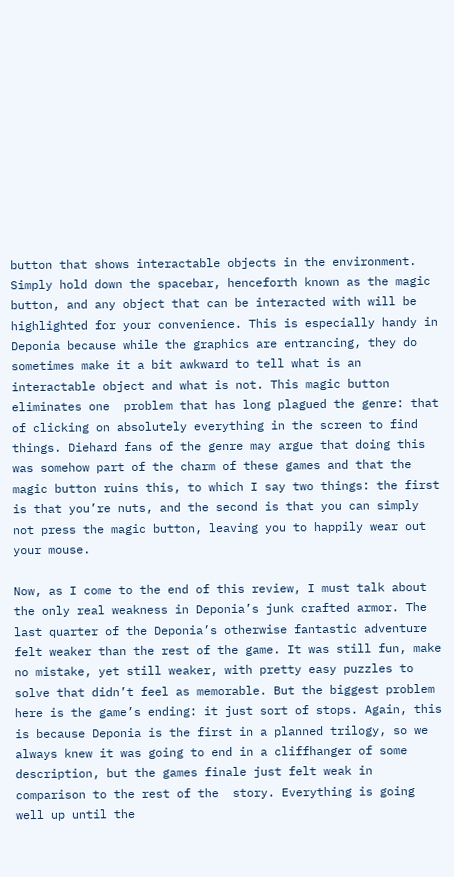button that shows interactable objects in the environment. Simply hold down the spacebar, henceforth known as the magic button, and any object that can be interacted with will be highlighted for your convenience. This is especially handy in Deponia because while the graphics are entrancing, they do sometimes make it a bit awkward to tell what is an interactable object and what is not. This magic button eliminates one  problem that has long plagued the genre: that of clicking on absolutely everything in the screen to find things. Diehard fans of the genre may argue that doing this was somehow part of the charm of these games and that the magic button ruins this, to which I say two things: the first is that you’re nuts, and the second is that you can simply not press the magic button, leaving you to happily wear out your mouse.

Now, as I come to the end of this review, I must talk about the only real weakness in Deponia’s junk crafted armor. The last quarter of the Deponia’s otherwise fantastic adventure felt weaker than the rest of the game. It was still fun, make no mistake, yet still weaker, with pretty easy puzzles to solve that didn’t feel as memorable. But the biggest problem here is the game’s ending: it just sort of stops. Again, this is because Deponia is the first in a planned trilogy, so we always knew it was going to end in a cliffhanger of some description, but the games finale just felt weak in comparison to the rest of the  story. Everything is going well up until the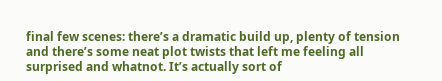final few scenes: there’s a dramatic build up, plenty of tension and there’s some neat plot twists that left me feeling all surprised and whatnot. It’s actually sort of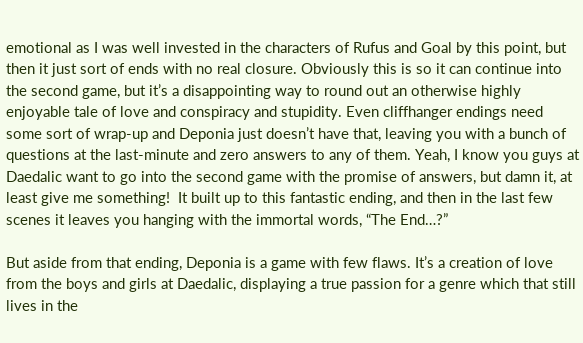emotional as I was well invested in the characters of Rufus and Goal by this point, but then it just sort of ends with no real closure. Obviously this is so it can continue into the second game, but it’s a disappointing way to round out an otherwise highly enjoyable tale of love and conspiracy and stupidity. Even cliffhanger endings need some sort of wrap-up and Deponia just doesn’t have that, leaving you with a bunch of questions at the last-minute and zero answers to any of them. Yeah, I know you guys at Daedalic want to go into the second game with the promise of answers, but damn it, at least give me something!  It built up to this fantastic ending, and then in the last few scenes it leaves you hanging with the immortal words, “The End…?”

But aside from that ending, Deponia is a game with few flaws. It’s a creation of love from the boys and girls at Daedalic, displaying a true passion for a genre which that still lives in the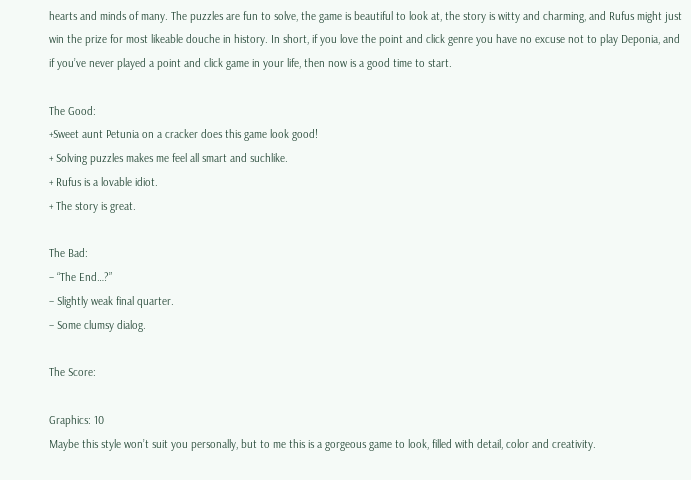hearts and minds of many. The puzzles are fun to solve, the game is beautiful to look at, the story is witty and charming, and Rufus might just win the prize for most likeable douche in history. In short, if you love the point and click genre you have no excuse not to play Deponia, and if you’ve never played a point and click game in your life, then now is a good time to start.

The Good:
+Sweet aunt Petunia on a cracker does this game look good!
+ Solving puzzles makes me feel all smart and suchlike.
+ Rufus is a lovable idiot.
+ The story is great.

The Bad:
– “The End…?”
– Slightly weak final quarter.
– Some clumsy dialog.

The Score:

Graphics: 10
Maybe this style won’t suit you personally, but to me this is a gorgeous game to look, filled with detail, color and creativity.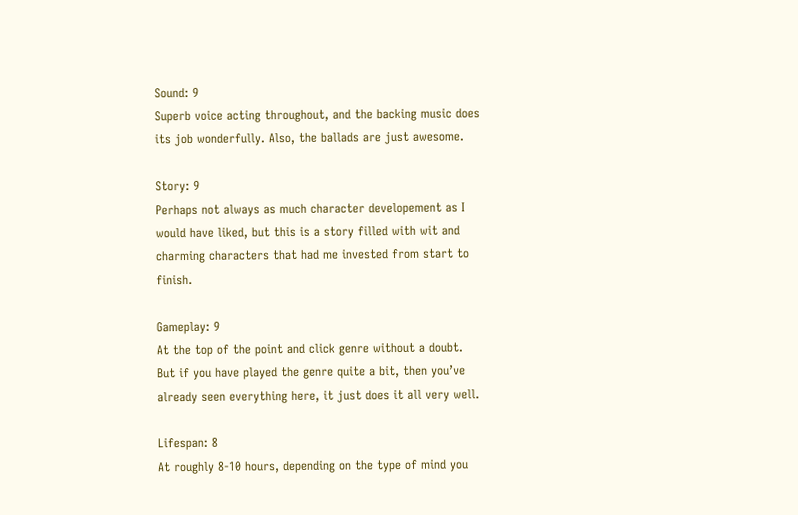Sound: 9
Superb voice acting throughout, and the backing music does its job wonderfully. Also, the ballads are just awesome.

Story: 9
Perhaps not always as much character developement as I would have liked, but this is a story filled with wit and charming characters that had me invested from start to finish.

Gameplay: 9
At the top of the point and click genre without a doubt. But if you have played the genre quite a bit, then you’ve already seen everything here, it just does it all very well.

Lifespan: 8
At roughly 8-10 hours, depending on the type of mind you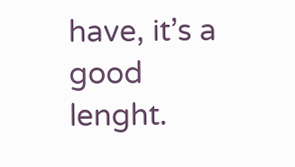have, it’s a good lenght.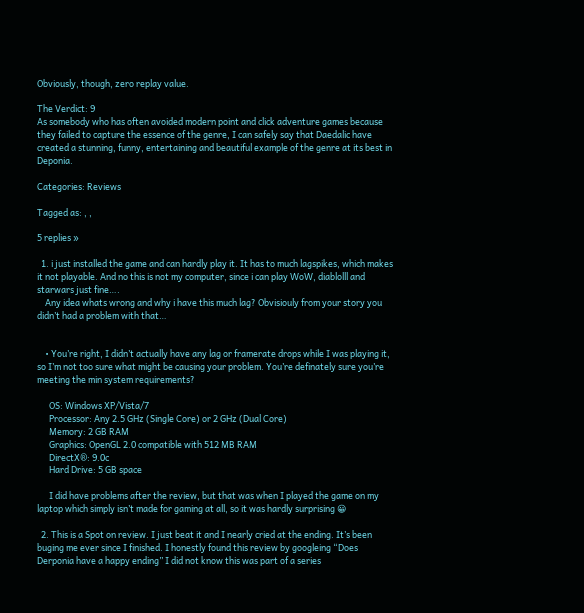Obviously, though, zero replay value.

The Verdict: 9
As somebody who has often avoided modern point and click adventure games because they failed to capture the essence of the genre, I can safely say that Daedalic have created a stunning, funny, entertaining and beautiful example of the genre at its best in Deponia.

Categories: Reviews

Tagged as: , ,

5 replies »

  1. i just installed the game and can hardly play it. It has to much lagspikes, which makes it not playable. And no this is not my computer, since i can play WoW, diablolll and starwars just fine….
    Any idea whats wrong and why i have this much lag? Obvisiouly from your story you didn’t had a problem with that…


    • You’re right, I didn’t actually have any lag or framerate drops while I was playing it, so I’m not too sure what might be causing your problem. You’re definately sure you’re meeting the min system requirements?

      OS: Windows XP/Vista/7
      Processor: Any 2.5 GHz (Single Core) or 2 GHz (Dual Core)
      Memory: 2 GB RAM
      Graphics: OpenGL 2.0 compatible with 512 MB RAM
      DirectX®: 9.0c
      Hard Drive: 5 GB space

      I did have problems after the review, but that was when I played the game on my laptop which simply isn’t made for gaming at all, so it was hardly surprising 😀

  2. This is a Spot on review. I just beat it and I nearly cried at the ending. It’s been buging me ever since I finished. I honestly found this review by googleing “Does Derponia have a happy ending” I did not know this was part of a series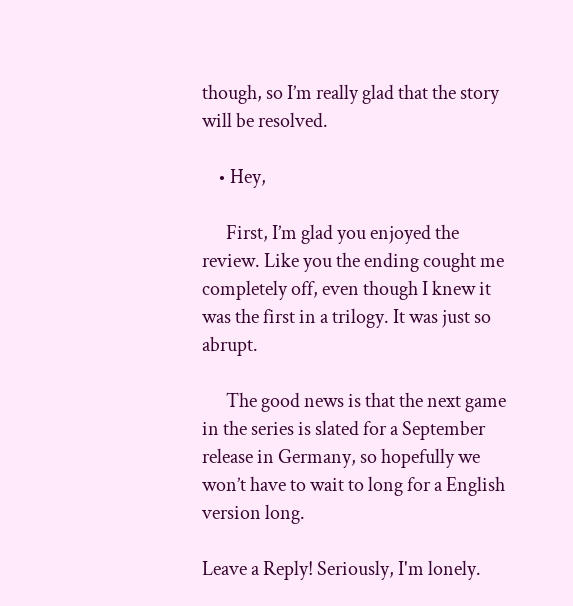though, so I’m really glad that the story will be resolved.

    • Hey,

      First, I’m glad you enjoyed the review. Like you the ending cought me completely off, even though I knew it was the first in a trilogy. It was just so abrupt.

      The good news is that the next game in the series is slated for a September release in Germany, so hopefully we won’t have to wait to long for a English version long.

Leave a Reply! Seriously, I'm lonely.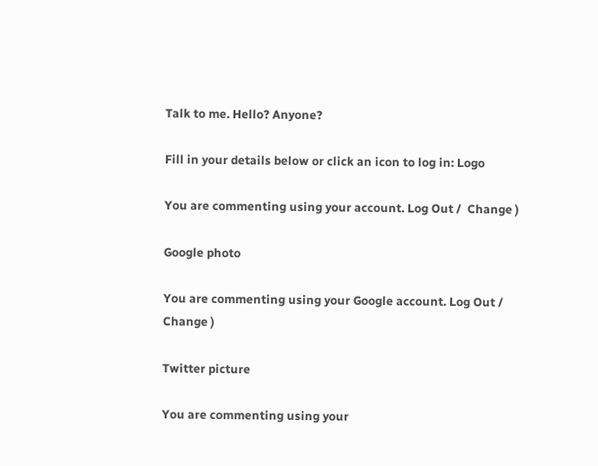Talk to me. Hello? Anyone?

Fill in your details below or click an icon to log in: Logo

You are commenting using your account. Log Out /  Change )

Google photo

You are commenting using your Google account. Log Out /  Change )

Twitter picture

You are commenting using your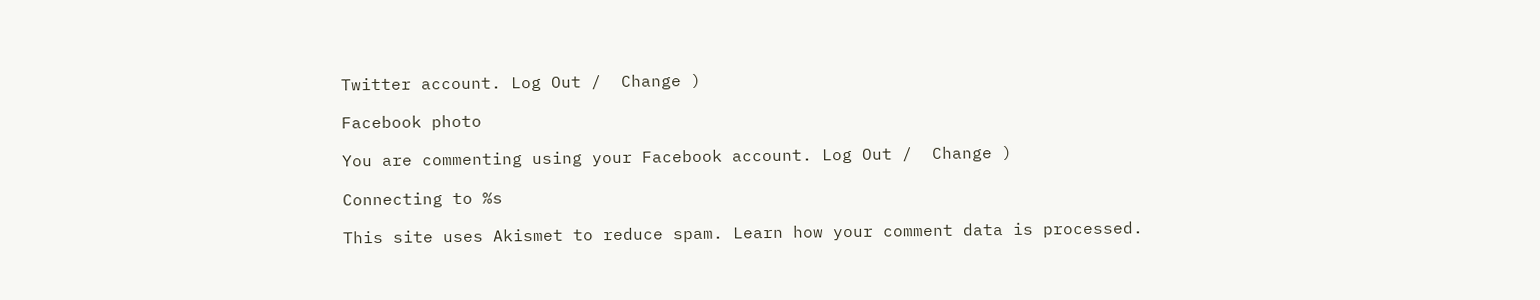Twitter account. Log Out /  Change )

Facebook photo

You are commenting using your Facebook account. Log Out /  Change )

Connecting to %s

This site uses Akismet to reduce spam. Learn how your comment data is processed.